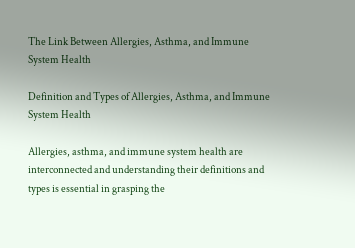The Link Between Allergies, Asthma, and Immune System Health

Definition and Types of Allergies, Asthma, and Immune System Health

Allergies, asthma, and immune system health are interconnected and understanding their definitions and types is essential in grasping the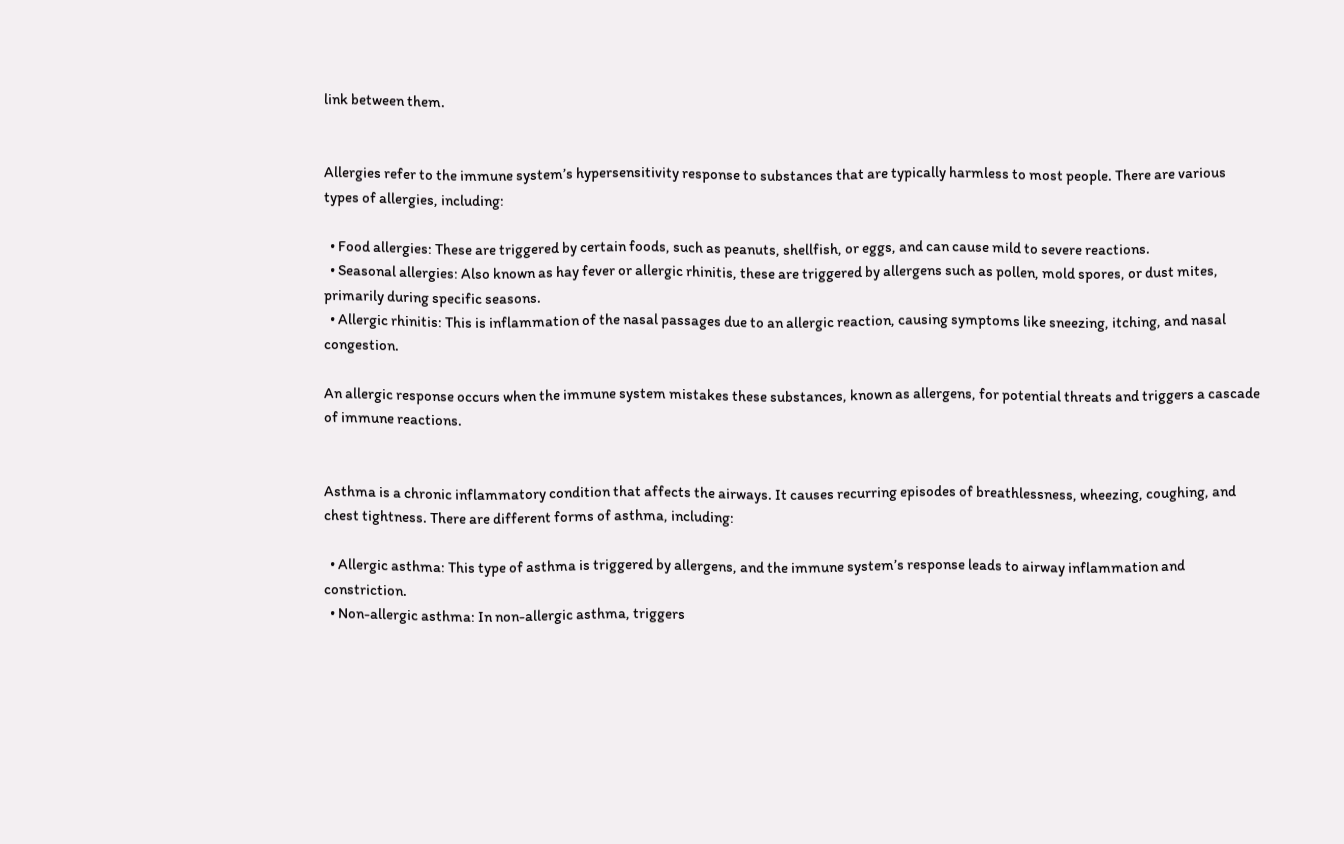link between them.


Allergies refer to the immune system’s hypersensitivity response to substances that are typically harmless to most people. There are various types of allergies, including:

  • Food allergies: These are triggered by certain foods, such as peanuts, shellfish, or eggs, and can cause mild to severe reactions.
  • Seasonal allergies: Also known as hay fever or allergic rhinitis, these are triggered by allergens such as pollen, mold spores, or dust mites, primarily during specific seasons.
  • Allergic rhinitis: This is inflammation of the nasal passages due to an allergic reaction, causing symptoms like sneezing, itching, and nasal congestion.

An allergic response occurs when the immune system mistakes these substances, known as allergens, for potential threats and triggers a cascade of immune reactions.


Asthma is a chronic inflammatory condition that affects the airways. It causes recurring episodes of breathlessness, wheezing, coughing, and chest tightness. There are different forms of asthma, including:

  • Allergic asthma: This type of asthma is triggered by allergens, and the immune system’s response leads to airway inflammation and constriction.
  • Non-allergic asthma: In non-allergic asthma, triggers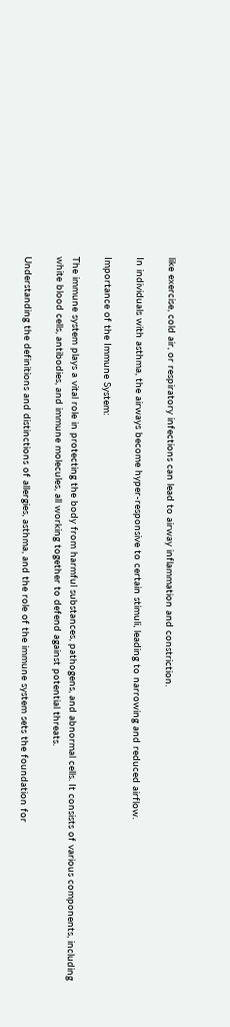like exercise, cold air, or respiratory infections can lead to airway inflammation and constriction.

In individuals with asthma, the airways become hyper-responsive to certain stimuli, leading to narrowing and reduced airflow.

Importance of the Immune System:

The immune system plays a vital role in protecting the body from harmful substances, pathogens, and abnormal cells. It consists of various components, including white blood cells, antibodies, and immune molecules, all working together to defend against potential threats.

Understanding the definitions and distinctions of allergies, asthma, and the role of the immune system sets the foundation for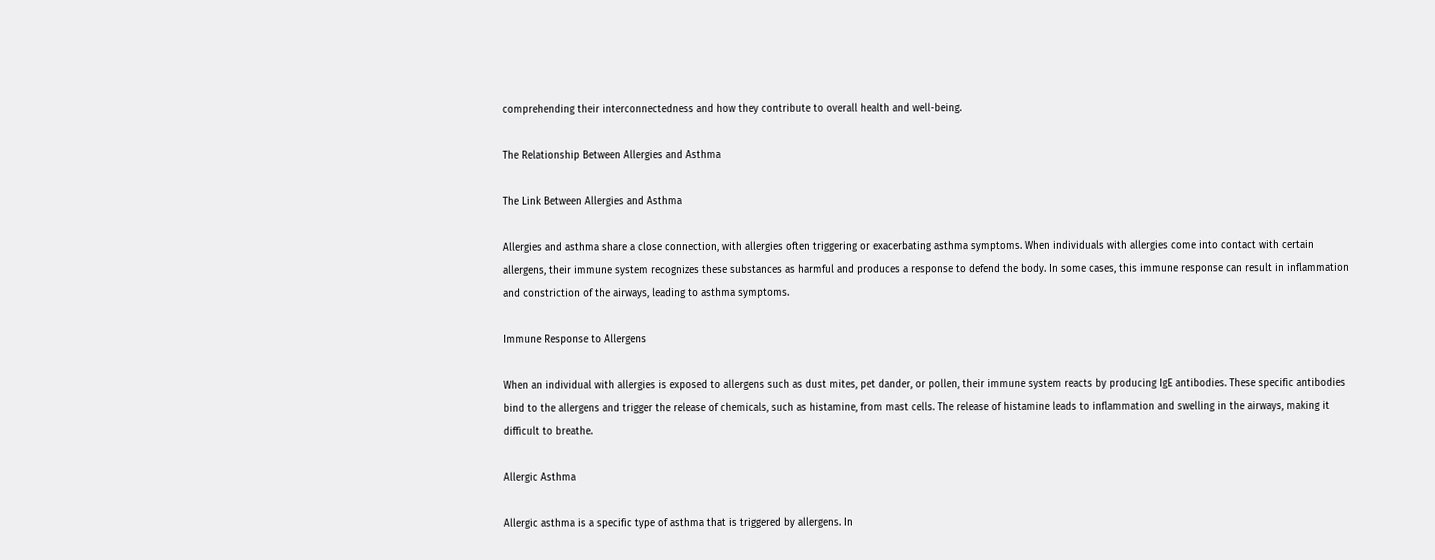comprehending their interconnectedness and how they contribute to overall health and well-being.

The Relationship Between Allergies and Asthma

The Link Between Allergies and Asthma

Allergies and asthma share a close connection, with allergies often triggering or exacerbating asthma symptoms. When individuals with allergies come into contact with certain allergens, their immune system recognizes these substances as harmful and produces a response to defend the body. In some cases, this immune response can result in inflammation and constriction of the airways, leading to asthma symptoms.

Immune Response to Allergens

When an individual with allergies is exposed to allergens such as dust mites, pet dander, or pollen, their immune system reacts by producing IgE antibodies. These specific antibodies bind to the allergens and trigger the release of chemicals, such as histamine, from mast cells. The release of histamine leads to inflammation and swelling in the airways, making it difficult to breathe.

Allergic Asthma

Allergic asthma is a specific type of asthma that is triggered by allergens. In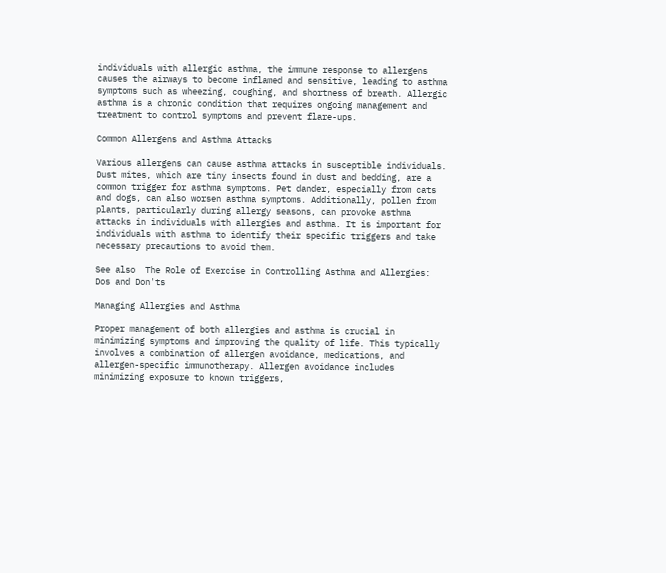individuals with allergic asthma, the immune response to allergens causes the airways to become inflamed and sensitive, leading to asthma symptoms such as wheezing, coughing, and shortness of breath. Allergic asthma is a chronic condition that requires ongoing management and treatment to control symptoms and prevent flare-ups.

Common Allergens and Asthma Attacks

Various allergens can cause asthma attacks in susceptible individuals. Dust mites, which are tiny insects found in dust and bedding, are a common trigger for asthma symptoms. Pet dander, especially from cats and dogs, can also worsen asthma symptoms. Additionally, pollen from plants, particularly during allergy seasons, can provoke asthma attacks in individuals with allergies and asthma. It is important for individuals with asthma to identify their specific triggers and take necessary precautions to avoid them.

See also  The Role of Exercise in Controlling Asthma and Allergies: Dos and Don'ts

Managing Allergies and Asthma

Proper management of both allergies and asthma is crucial in minimizing symptoms and improving the quality of life. This typically involves a combination of allergen avoidance, medications, and allergen-specific immunotherapy. Allergen avoidance includes minimizing exposure to known triggers,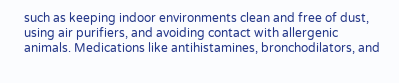such as keeping indoor environments clean and free of dust, using air purifiers, and avoiding contact with allergenic animals. Medications like antihistamines, bronchodilators, and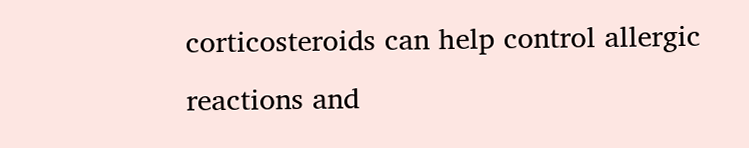corticosteroids can help control allergic reactions and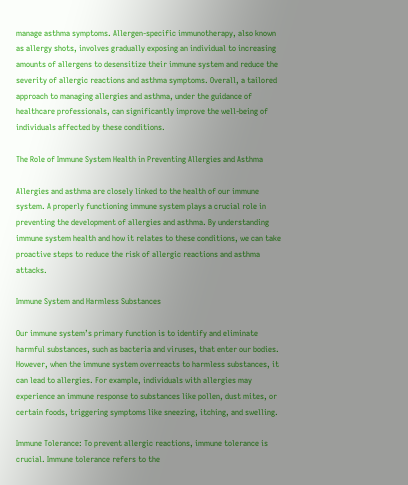manage asthma symptoms. Allergen-specific immunotherapy, also known as allergy shots, involves gradually exposing an individual to increasing amounts of allergens to desensitize their immune system and reduce the severity of allergic reactions and asthma symptoms. Overall, a tailored approach to managing allergies and asthma, under the guidance of healthcare professionals, can significantly improve the well-being of individuals affected by these conditions.

The Role of Immune System Health in Preventing Allergies and Asthma

Allergies and asthma are closely linked to the health of our immune system. A properly functioning immune system plays a crucial role in preventing the development of allergies and asthma. By understanding immune system health and how it relates to these conditions, we can take proactive steps to reduce the risk of allergic reactions and asthma attacks.

Immune System and Harmless Substances

Our immune system’s primary function is to identify and eliminate harmful substances, such as bacteria and viruses, that enter our bodies. However, when the immune system overreacts to harmless substances, it can lead to allergies. For example, individuals with allergies may experience an immune response to substances like pollen, dust mites, or certain foods, triggering symptoms like sneezing, itching, and swelling.

Immune Tolerance: To prevent allergic reactions, immune tolerance is crucial. Immune tolerance refers to the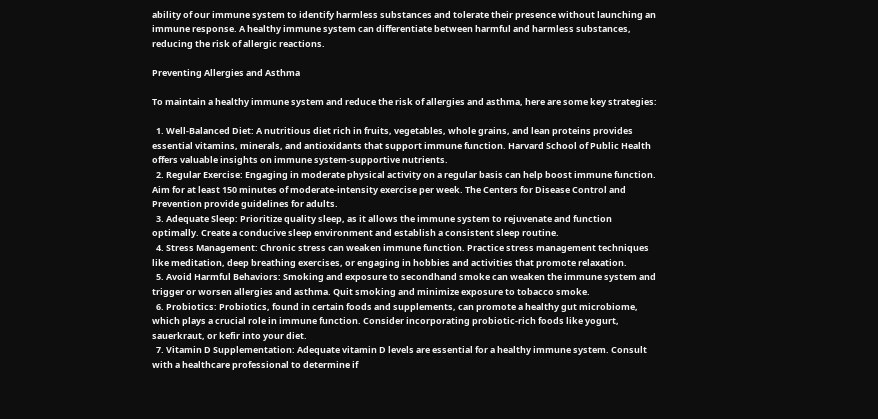ability of our immune system to identify harmless substances and tolerate their presence without launching an immune response. A healthy immune system can differentiate between harmful and harmless substances, reducing the risk of allergic reactions.

Preventing Allergies and Asthma

To maintain a healthy immune system and reduce the risk of allergies and asthma, here are some key strategies:

  1. Well-Balanced Diet: A nutritious diet rich in fruits, vegetables, whole grains, and lean proteins provides essential vitamins, minerals, and antioxidants that support immune function. Harvard School of Public Health offers valuable insights on immune system-supportive nutrients.
  2. Regular Exercise: Engaging in moderate physical activity on a regular basis can help boost immune function. Aim for at least 150 minutes of moderate-intensity exercise per week. The Centers for Disease Control and Prevention provide guidelines for adults.
  3. Adequate Sleep: Prioritize quality sleep, as it allows the immune system to rejuvenate and function optimally. Create a conducive sleep environment and establish a consistent sleep routine.
  4. Stress Management: Chronic stress can weaken immune function. Practice stress management techniques like meditation, deep breathing exercises, or engaging in hobbies and activities that promote relaxation.
  5. Avoid Harmful Behaviors: Smoking and exposure to secondhand smoke can weaken the immune system and trigger or worsen allergies and asthma. Quit smoking and minimize exposure to tobacco smoke.
  6. Probiotics: Probiotics, found in certain foods and supplements, can promote a healthy gut microbiome, which plays a crucial role in immune function. Consider incorporating probiotic-rich foods like yogurt, sauerkraut, or kefir into your diet.
  7. Vitamin D Supplementation: Adequate vitamin D levels are essential for a healthy immune system. Consult with a healthcare professional to determine if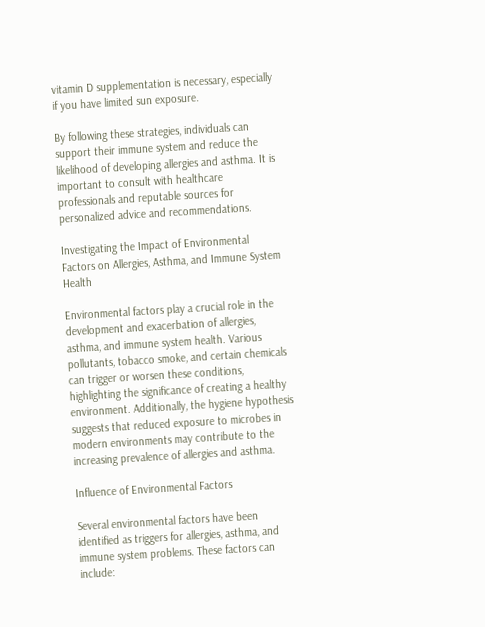vitamin D supplementation is necessary, especially if you have limited sun exposure.

By following these strategies, individuals can support their immune system and reduce the likelihood of developing allergies and asthma. It is important to consult with healthcare professionals and reputable sources for personalized advice and recommendations.

Investigating the Impact of Environmental Factors on Allergies, Asthma, and Immune System Health

Environmental factors play a crucial role in the development and exacerbation of allergies, asthma, and immune system health. Various pollutants, tobacco smoke, and certain chemicals can trigger or worsen these conditions, highlighting the significance of creating a healthy environment. Additionally, the hygiene hypothesis suggests that reduced exposure to microbes in modern environments may contribute to the increasing prevalence of allergies and asthma.

Influence of Environmental Factors

Several environmental factors have been identified as triggers for allergies, asthma, and immune system problems. These factors can include: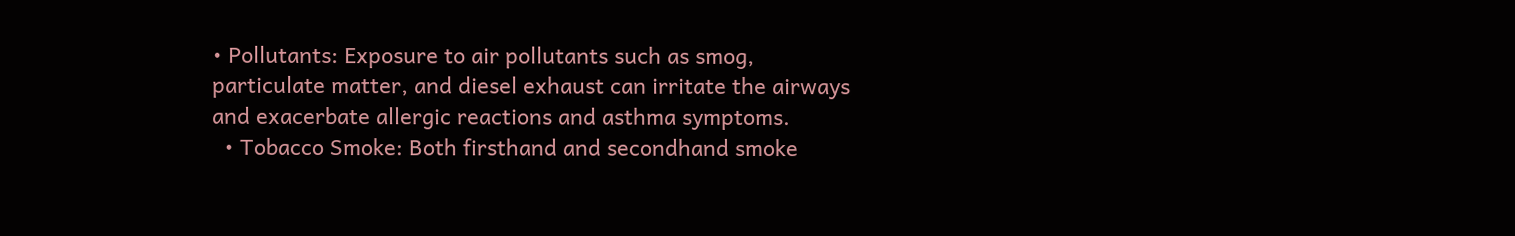• Pollutants: Exposure to air pollutants such as smog, particulate matter, and diesel exhaust can irritate the airways and exacerbate allergic reactions and asthma symptoms.
  • Tobacco Smoke: Both firsthand and secondhand smoke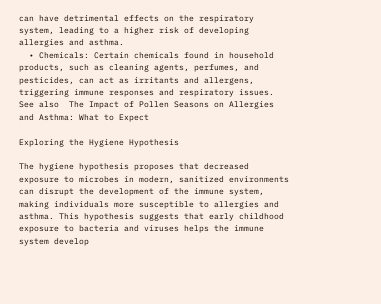can have detrimental effects on the respiratory system, leading to a higher risk of developing allergies and asthma.
  • Chemicals: Certain chemicals found in household products, such as cleaning agents, perfumes, and pesticides, can act as irritants and allergens, triggering immune responses and respiratory issues.
See also  The Impact of Pollen Seasons on Allergies and Asthma: What to Expect

Exploring the Hygiene Hypothesis

The hygiene hypothesis proposes that decreased exposure to microbes in modern, sanitized environments can disrupt the development of the immune system, making individuals more susceptible to allergies and asthma. This hypothesis suggests that early childhood exposure to bacteria and viruses helps the immune system develop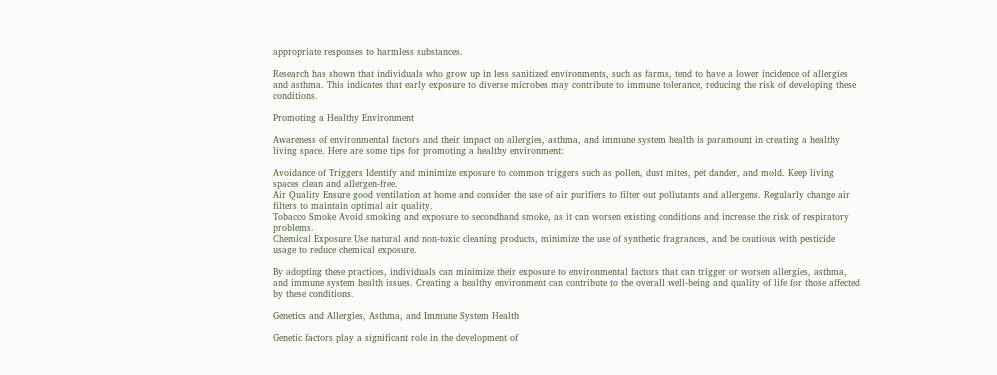appropriate responses to harmless substances.

Research has shown that individuals who grow up in less sanitized environments, such as farms, tend to have a lower incidence of allergies and asthma. This indicates that early exposure to diverse microbes may contribute to immune tolerance, reducing the risk of developing these conditions.

Promoting a Healthy Environment

Awareness of environmental factors and their impact on allergies, asthma, and immune system health is paramount in creating a healthy living space. Here are some tips for promoting a healthy environment:

Avoidance of Triggers Identify and minimize exposure to common triggers such as pollen, dust mites, pet dander, and mold. Keep living spaces clean and allergen-free.
Air Quality Ensure good ventilation at home and consider the use of air purifiers to filter out pollutants and allergens. Regularly change air filters to maintain optimal air quality.
Tobacco Smoke Avoid smoking and exposure to secondhand smoke, as it can worsen existing conditions and increase the risk of respiratory problems.
Chemical Exposure Use natural and non-toxic cleaning products, minimize the use of synthetic fragrances, and be cautious with pesticide usage to reduce chemical exposure.

By adopting these practices, individuals can minimize their exposure to environmental factors that can trigger or worsen allergies, asthma, and immune system health issues. Creating a healthy environment can contribute to the overall well-being and quality of life for those affected by these conditions.

Genetics and Allergies, Asthma, and Immune System Health

Genetic factors play a significant role in the development of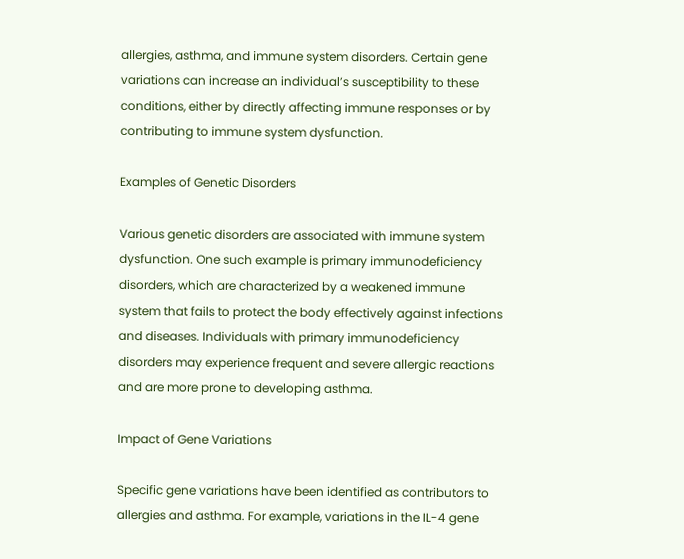allergies, asthma, and immune system disorders. Certain gene variations can increase an individual’s susceptibility to these conditions, either by directly affecting immune responses or by contributing to immune system dysfunction.

Examples of Genetic Disorders

Various genetic disorders are associated with immune system dysfunction. One such example is primary immunodeficiency disorders, which are characterized by a weakened immune system that fails to protect the body effectively against infections and diseases. Individuals with primary immunodeficiency disorders may experience frequent and severe allergic reactions and are more prone to developing asthma.

Impact of Gene Variations

Specific gene variations have been identified as contributors to allergies and asthma. For example, variations in the IL-4 gene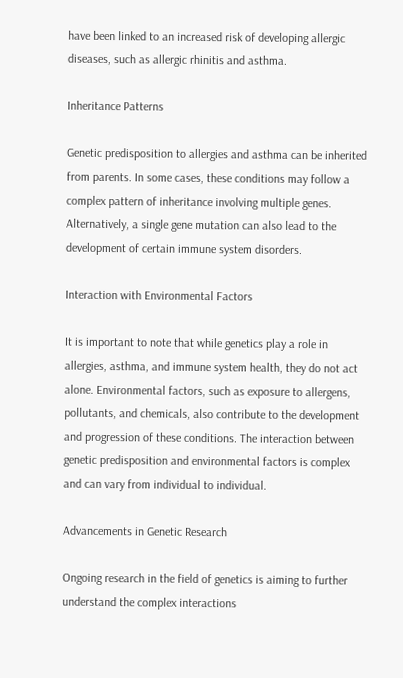have been linked to an increased risk of developing allergic diseases, such as allergic rhinitis and asthma.

Inheritance Patterns

Genetic predisposition to allergies and asthma can be inherited from parents. In some cases, these conditions may follow a complex pattern of inheritance involving multiple genes. Alternatively, a single gene mutation can also lead to the development of certain immune system disorders.

Interaction with Environmental Factors

It is important to note that while genetics play a role in allergies, asthma, and immune system health, they do not act alone. Environmental factors, such as exposure to allergens, pollutants, and chemicals, also contribute to the development and progression of these conditions. The interaction between genetic predisposition and environmental factors is complex and can vary from individual to individual.

Advancements in Genetic Research

Ongoing research in the field of genetics is aiming to further understand the complex interactions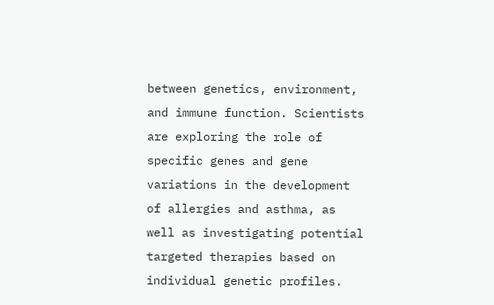between genetics, environment, and immune function. Scientists are exploring the role of specific genes and gene variations in the development of allergies and asthma, as well as investigating potential targeted therapies based on individual genetic profiles.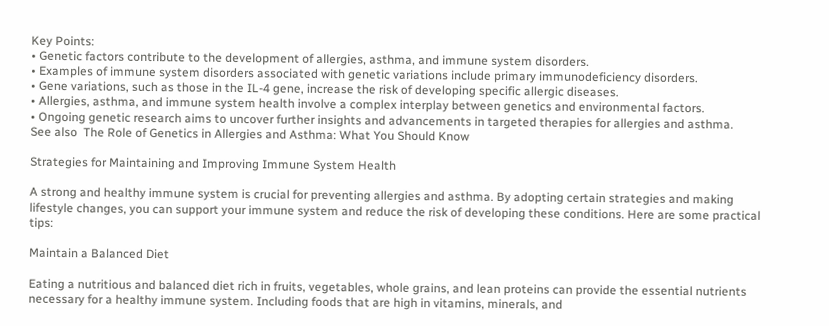Key Points:
• Genetic factors contribute to the development of allergies, asthma, and immune system disorders.
• Examples of immune system disorders associated with genetic variations include primary immunodeficiency disorders.
• Gene variations, such as those in the IL-4 gene, increase the risk of developing specific allergic diseases.
• Allergies, asthma, and immune system health involve a complex interplay between genetics and environmental factors.
• Ongoing genetic research aims to uncover further insights and advancements in targeted therapies for allergies and asthma.
See also  The Role of Genetics in Allergies and Asthma: What You Should Know

Strategies for Maintaining and Improving Immune System Health

A strong and healthy immune system is crucial for preventing allergies and asthma. By adopting certain strategies and making lifestyle changes, you can support your immune system and reduce the risk of developing these conditions. Here are some practical tips:

Maintain a Balanced Diet

Eating a nutritious and balanced diet rich in fruits, vegetables, whole grains, and lean proteins can provide the essential nutrients necessary for a healthy immune system. Including foods that are high in vitamins, minerals, and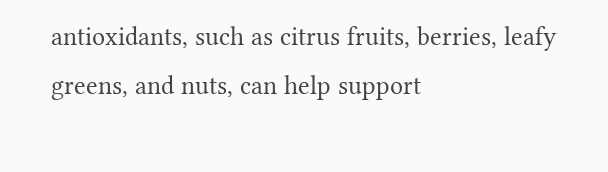antioxidants, such as citrus fruits, berries, leafy greens, and nuts, can help support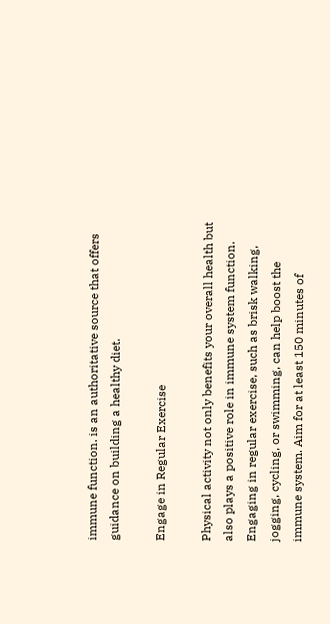immune function. is an authoritative source that offers guidance on building a healthy diet.

Engage in Regular Exercise

Physical activity not only benefits your overall health but also plays a positive role in immune system function. Engaging in regular exercise, such as brisk walking, jogging, cycling, or swimming, can help boost the immune system. Aim for at least 150 minutes of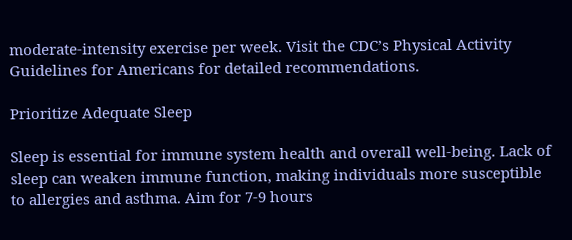moderate-intensity exercise per week. Visit the CDC’s Physical Activity Guidelines for Americans for detailed recommendations.

Prioritize Adequate Sleep

Sleep is essential for immune system health and overall well-being. Lack of sleep can weaken immune function, making individuals more susceptible to allergies and asthma. Aim for 7-9 hours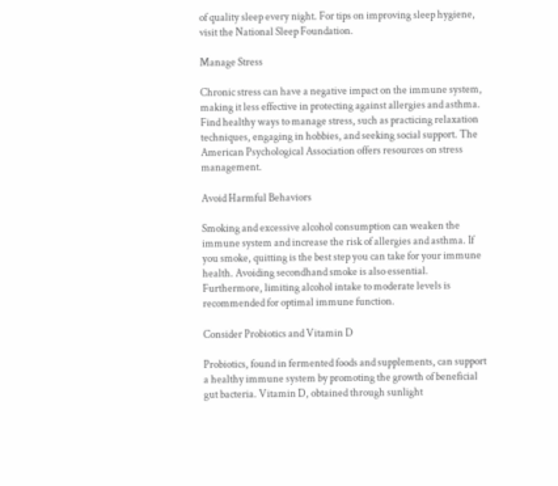of quality sleep every night. For tips on improving sleep hygiene, visit the National Sleep Foundation.

Manage Stress

Chronic stress can have a negative impact on the immune system, making it less effective in protecting against allergies and asthma. Find healthy ways to manage stress, such as practicing relaxation techniques, engaging in hobbies, and seeking social support. The American Psychological Association offers resources on stress management.

Avoid Harmful Behaviors

Smoking and excessive alcohol consumption can weaken the immune system and increase the risk of allergies and asthma. If you smoke, quitting is the best step you can take for your immune health. Avoiding secondhand smoke is also essential. Furthermore, limiting alcohol intake to moderate levels is recommended for optimal immune function.

Consider Probiotics and Vitamin D

Probiotics, found in fermented foods and supplements, can support a healthy immune system by promoting the growth of beneficial gut bacteria. Vitamin D, obtained through sunlight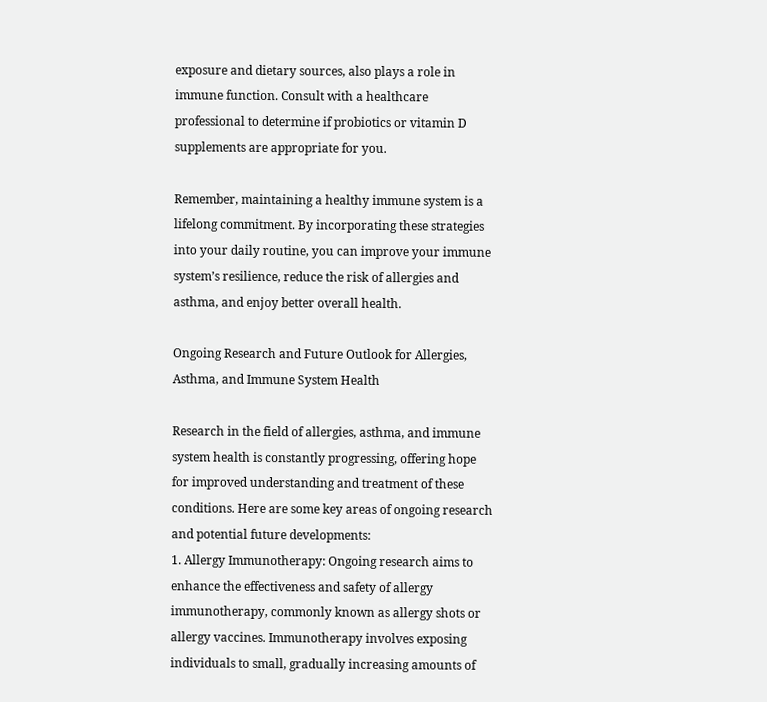exposure and dietary sources, also plays a role in immune function. Consult with a healthcare professional to determine if probiotics or vitamin D supplements are appropriate for you.

Remember, maintaining a healthy immune system is a lifelong commitment. By incorporating these strategies into your daily routine, you can improve your immune system’s resilience, reduce the risk of allergies and asthma, and enjoy better overall health.

Ongoing Research and Future Outlook for Allergies, Asthma, and Immune System Health

Research in the field of allergies, asthma, and immune system health is constantly progressing, offering hope for improved understanding and treatment of these conditions. Here are some key areas of ongoing research and potential future developments:
1. Allergy Immunotherapy: Ongoing research aims to enhance the effectiveness and safety of allergy immunotherapy, commonly known as allergy shots or allergy vaccines. Immunotherapy involves exposing individuals to small, gradually increasing amounts of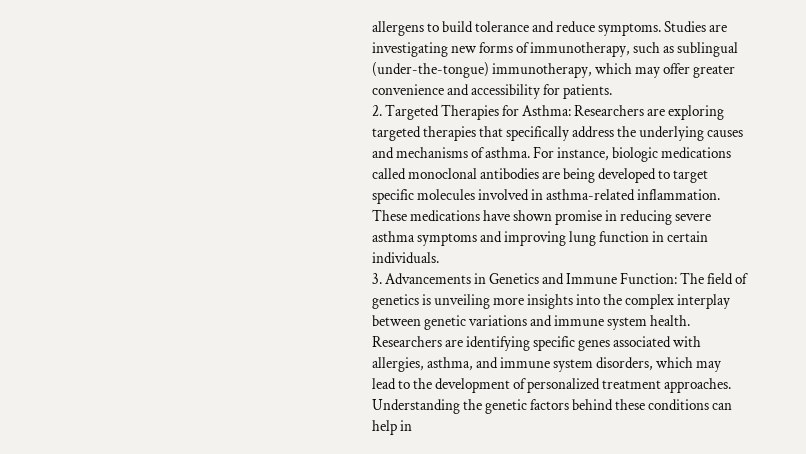allergens to build tolerance and reduce symptoms. Studies are investigating new forms of immunotherapy, such as sublingual (under-the-tongue) immunotherapy, which may offer greater convenience and accessibility for patients.
2. Targeted Therapies for Asthma: Researchers are exploring targeted therapies that specifically address the underlying causes and mechanisms of asthma. For instance, biologic medications called monoclonal antibodies are being developed to target specific molecules involved in asthma-related inflammation. These medications have shown promise in reducing severe asthma symptoms and improving lung function in certain individuals.
3. Advancements in Genetics and Immune Function: The field of genetics is unveiling more insights into the complex interplay between genetic variations and immune system health. Researchers are identifying specific genes associated with allergies, asthma, and immune system disorders, which may lead to the development of personalized treatment approaches. Understanding the genetic factors behind these conditions can help in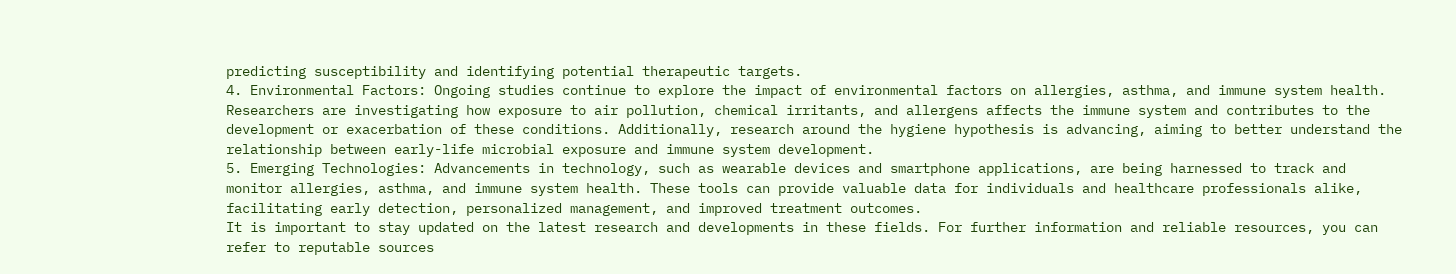predicting susceptibility and identifying potential therapeutic targets.
4. Environmental Factors: Ongoing studies continue to explore the impact of environmental factors on allergies, asthma, and immune system health. Researchers are investigating how exposure to air pollution, chemical irritants, and allergens affects the immune system and contributes to the development or exacerbation of these conditions. Additionally, research around the hygiene hypothesis is advancing, aiming to better understand the relationship between early-life microbial exposure and immune system development.
5. Emerging Technologies: Advancements in technology, such as wearable devices and smartphone applications, are being harnessed to track and monitor allergies, asthma, and immune system health. These tools can provide valuable data for individuals and healthcare professionals alike, facilitating early detection, personalized management, and improved treatment outcomes.
It is important to stay updated on the latest research and developments in these fields. For further information and reliable resources, you can refer to reputable sources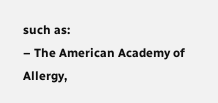such as:
– The American Academy of Allergy,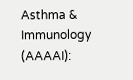Asthma & Immunology (AAAAI):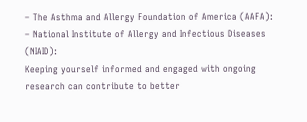– The Asthma and Allergy Foundation of America (AAFA):
– National Institute of Allergy and Infectious Diseases (NIAID):
Keeping yourself informed and engaged with ongoing research can contribute to better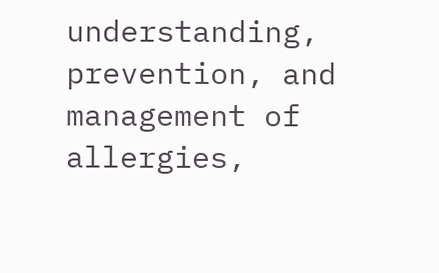understanding, prevention, and management of allergies,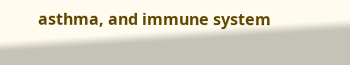asthma, and immune system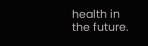health in the future.